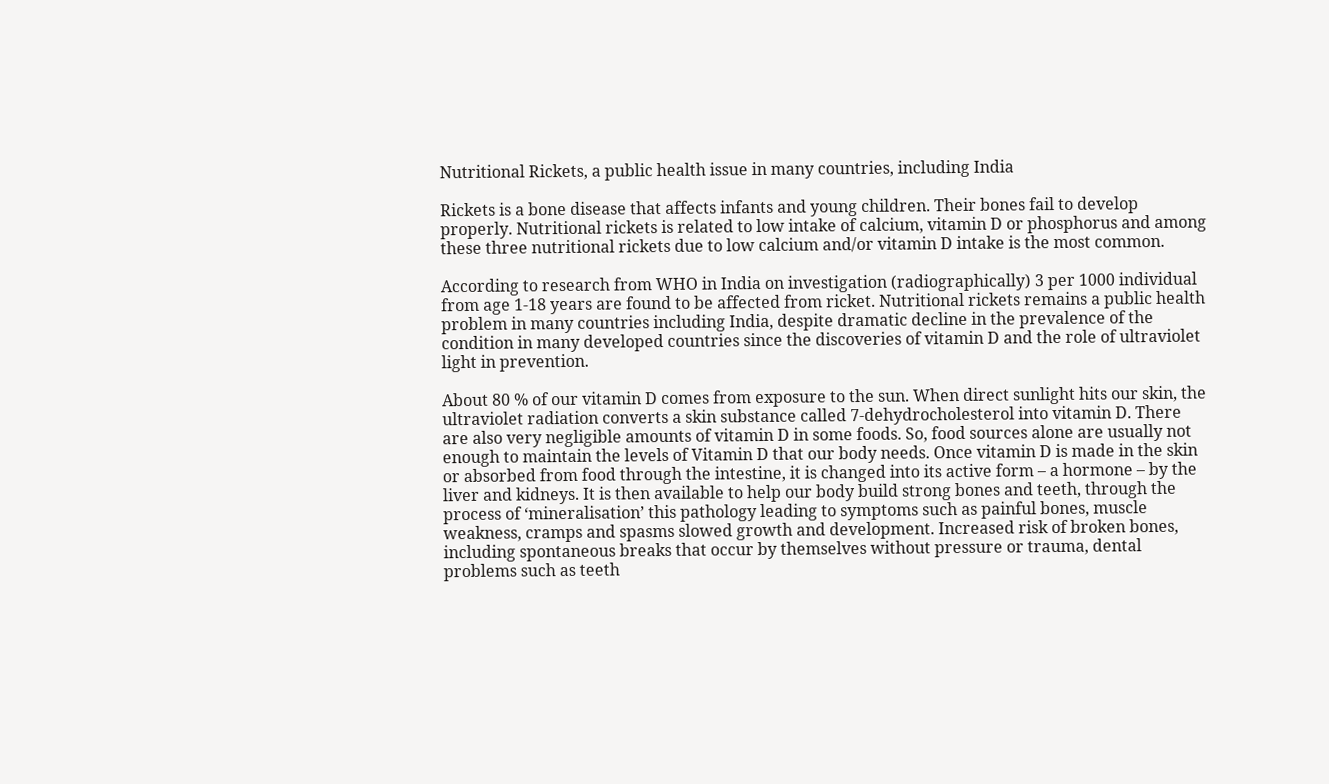Nutritional Rickets, a public health issue in many countries, including India

Rickets is a bone disease that affects infants and young children. Their bones fail to develop properly. Nutritional rickets is related to low intake of calcium, vitamin D or phosphorus and among these three nutritional rickets due to low calcium and/or vitamin D intake is the most common.

According to research from WHO in India on investigation (radiographically) 3 per 1000 individual from age 1-18 years are found to be affected from ricket. Nutritional rickets remains a public health problem in many countries including India, despite dramatic decline in the prevalence of the condition in many developed countries since the discoveries of vitamin D and the role of ultraviolet light in prevention.

About 80 % of our vitamin D comes from exposure to the sun. When direct sunlight hits our skin, the ultraviolet radiation converts a skin substance called 7-dehydrocholesterol into vitamin D. There are also very negligible amounts of vitamin D in some foods. So, food sources alone are usually not enough to maintain the levels of Vitamin D that our body needs. Once vitamin D is made in the skin or absorbed from food through the intestine, it is changed into its active form – a hormone – by the liver and kidneys. It is then available to help our body build strong bones and teeth, through the process of ‘mineralisation’ this pathology leading to symptoms such as painful bones, muscle weakness, cramps and spasms slowed growth and development. Increased risk of broken bones, including spontaneous breaks that occur by themselves without pressure or trauma, dental problems such as teeth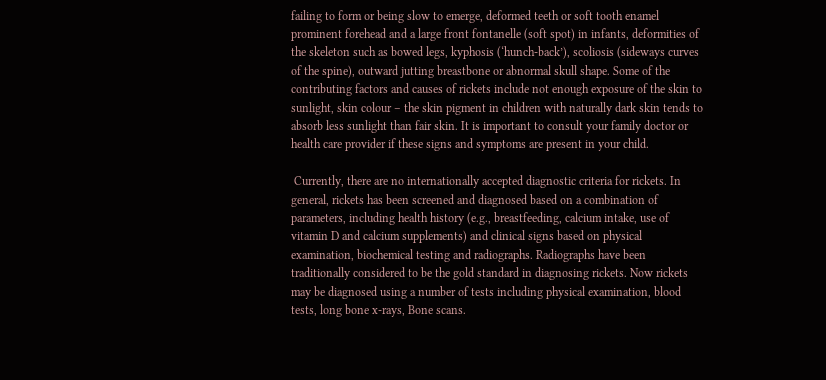failing to form or being slow to emerge, deformed teeth or soft tooth enamel prominent forehead and a large front fontanelle (soft spot) in infants, deformities of the skeleton such as bowed legs, kyphosis (‘hunch-back’), scoliosis (sideways curves of the spine), outward jutting breastbone or abnormal skull shape. Some of the contributing factors and causes of rickets include not enough exposure of the skin to sunlight, skin colour – the skin pigment in children with naturally dark skin tends to absorb less sunlight than fair skin. It is important to consult your family doctor or health care provider if these signs and symptoms are present in your child.

 Currently, there are no internationally accepted diagnostic criteria for rickets. In general, rickets has been screened and diagnosed based on a combination of parameters, including health history (e.g., breastfeeding, calcium intake, use of vitamin D and calcium supplements) and clinical signs based on physical examination, biochemical testing and radiographs. Radiographs have been traditionally considered to be the gold standard in diagnosing rickets. Now rickets may be diagnosed using a number of tests including physical examination, blood tests, long bone x-rays, Bone scans.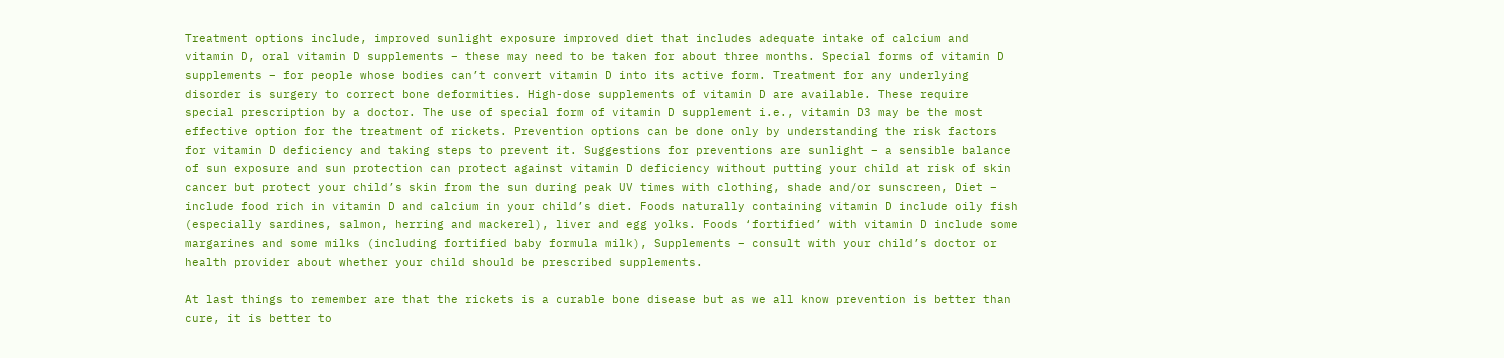Treatment options include, improved sunlight exposure improved diet that includes adequate intake of calcium and vitamin D, oral vitamin D supplements – these may need to be taken for about three months. Special forms of vitamin D supplements – for people whose bodies can’t convert vitamin D into its active form. Treatment for any underlying disorder is surgery to correct bone deformities. High-dose supplements of vitamin D are available. These require special prescription by a doctor. The use of special form of vitamin D supplement i.e., vitamin D3 may be the most effective option for the treatment of rickets. Prevention options can be done only by understanding the risk factors for vitamin D deficiency and taking steps to prevent it. Suggestions for preventions are sunlight – a sensible balance of sun exposure and sun protection can protect against vitamin D deficiency without putting your child at risk of skin cancer but protect your child’s skin from the sun during peak UV times with clothing, shade and/or sunscreen, Diet – include food rich in vitamin D and calcium in your child’s diet. Foods naturally containing vitamin D include oily fish (especially sardines, salmon, herring and mackerel), liver and egg yolks. Foods ‘fortified’ with vitamin D include some margarines and some milks (including fortified baby formula milk), Supplements – consult with your child’s doctor or health provider about whether your child should be prescribed supplements.

At last things to remember are that the rickets is a curable bone disease but as we all know prevention is better than cure, it is better to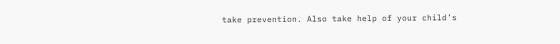take prevention. Also take help of your child’s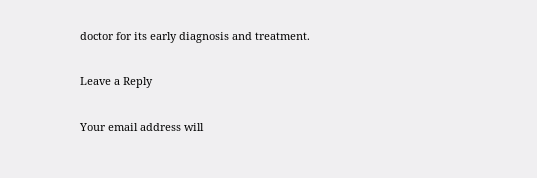doctor for its early diagnosis and treatment.

Leave a Reply

Your email address will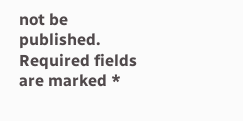not be published. Required fields are marked *